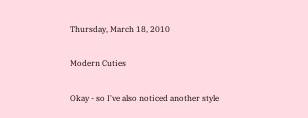Thursday, March 18, 2010

Modern Cuties

Okay - so I've also noticed another style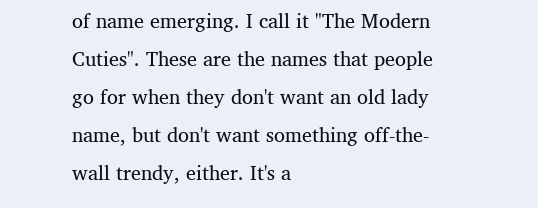of name emerging. I call it "The Modern Cuties". These are the names that people go for when they don't want an old lady name, but don't want something off-the-wall trendy, either. It's a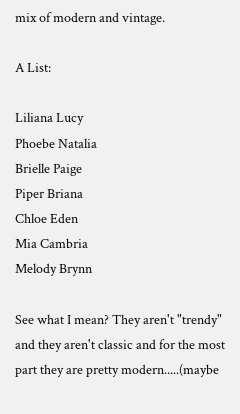mix of modern and vintage.

A List:

Liliana Lucy
Phoebe Natalia
Brielle Paige
Piper Briana
Chloe Eden
Mia Cambria
Melody Brynn

See what I mean? They aren't "trendy" and they aren't classic and for the most part they are pretty modern.....(maybe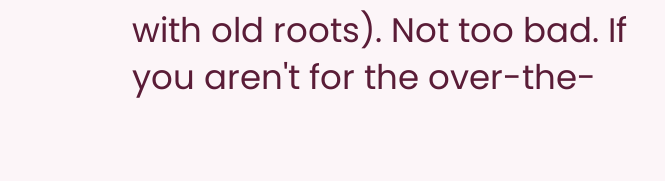with old roots). Not too bad. If you aren't for the over-the-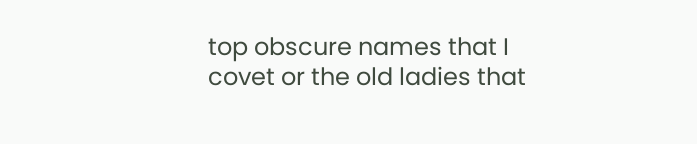top obscure names that I covet or the old ladies that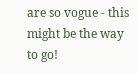are so vogue - this might be the way to go!